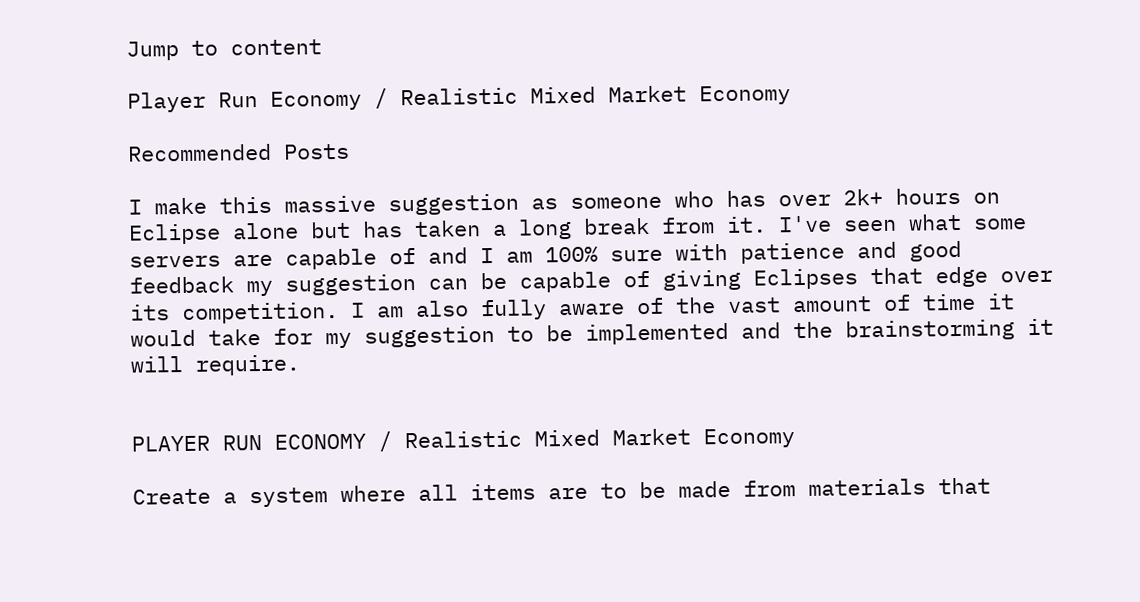Jump to content

Player Run Economy / Realistic Mixed Market Economy

Recommended Posts

I make this massive suggestion as someone who has over 2k+ hours on Eclipse alone but has taken a long break from it. I've seen what some servers are capable of and I am 100% sure with patience and good feedback my suggestion can be capable of giving Eclipses that edge over its competition. I am also fully aware of the vast amount of time it would take for my suggestion to be implemented and the brainstorming it will require.


PLAYER RUN ECONOMY / Realistic Mixed Market Economy

Create a system where all items are to be made from materials that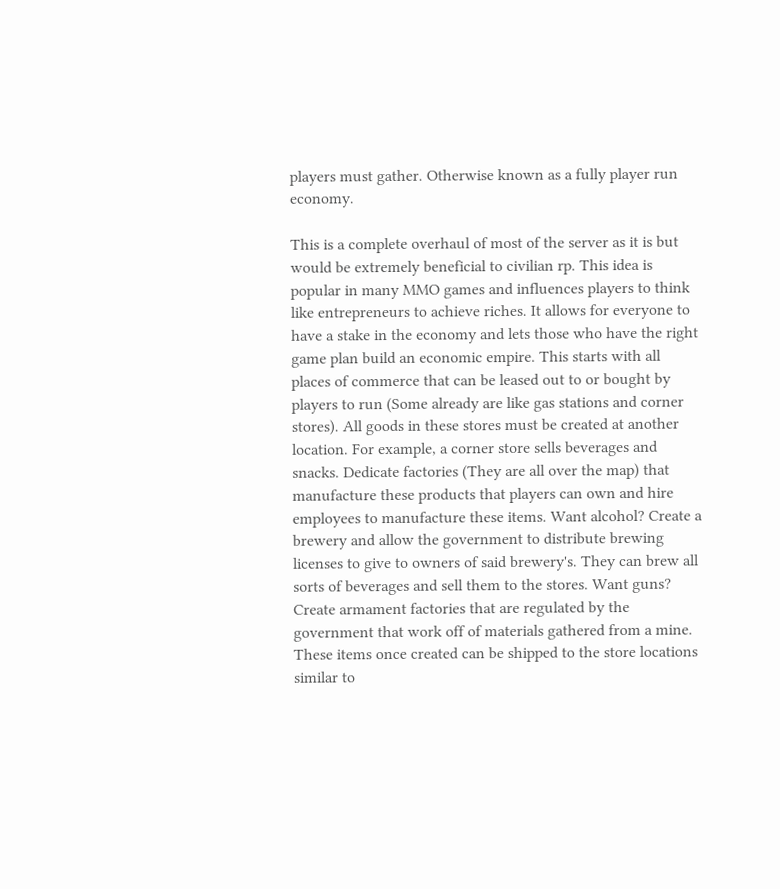players must gather. Otherwise known as a fully player run economy.

This is a complete overhaul of most of the server as it is but would be extremely beneficial to civilian rp. This idea is popular in many MMO games and influences players to think like entrepreneurs to achieve riches. It allows for everyone to have a stake in the economy and lets those who have the right game plan build an economic empire. This starts with all places of commerce that can be leased out to or bought by players to run (Some already are like gas stations and corner stores). All goods in these stores must be created at another location. For example, a corner store sells beverages and snacks. Dedicate factories (They are all over the map) that manufacture these products that players can own and hire employees to manufacture these items. Want alcohol? Create a brewery and allow the government to distribute brewing licenses to give to owners of said brewery's. They can brew all sorts of beverages and sell them to the stores. Want guns? Create armament factories that are regulated by the government that work off of materials gathered from a mine. These items once created can be shipped to the store locations similar to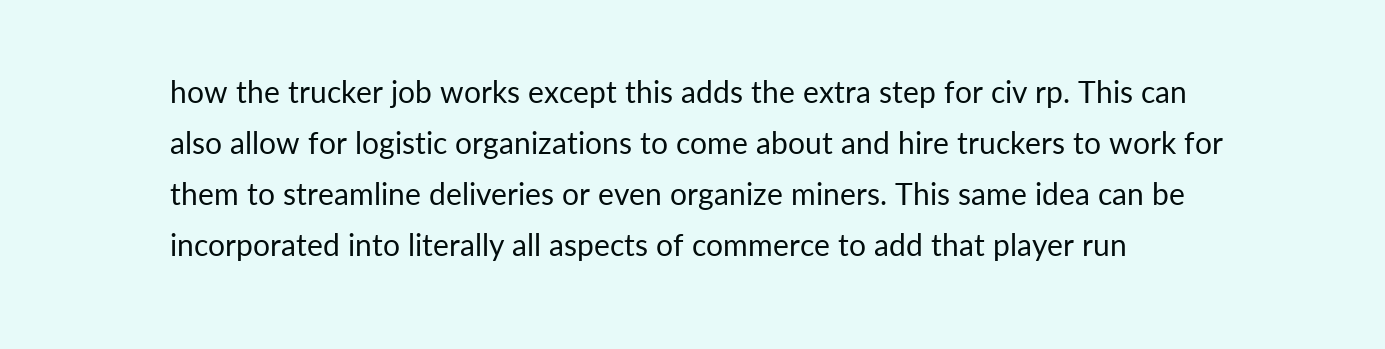how the trucker job works except this adds the extra step for civ rp. This can also allow for logistic organizations to come about and hire truckers to work for them to streamline deliveries or even organize miners. This same idea can be incorporated into literally all aspects of commerce to add that player run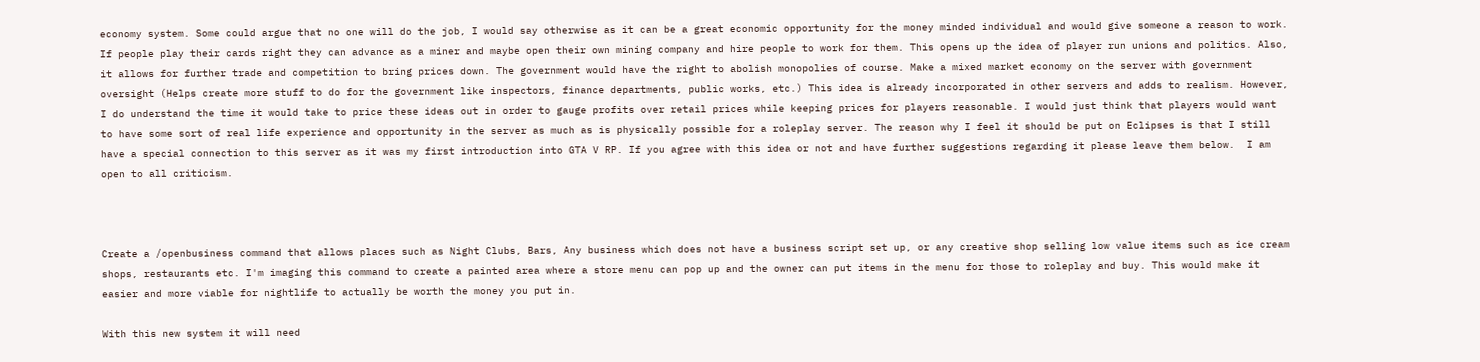economy system. Some could argue that no one will do the job, I would say otherwise as it can be a great economic opportunity for the money minded individual and would give someone a reason to work. If people play their cards right they can advance as a miner and maybe open their own mining company and hire people to work for them. This opens up the idea of player run unions and politics. Also, it allows for further trade and competition to bring prices down. The government would have the right to abolish monopolies of course. Make a mixed market economy on the server with government oversight (Helps create more stuff to do for the government like inspectors, finance departments, public works, etc.) This idea is already incorporated in other servers and adds to realism. However, I do understand the time it would take to price these ideas out in order to gauge profits over retail prices while keeping prices for players reasonable. I would just think that players would want to have some sort of real life experience and opportunity in the server as much as is physically possible for a roleplay server. The reason why I feel it should be put on Eclipses is that I still have a special connection to this server as it was my first introduction into GTA V RP. If you agree with this idea or not and have further suggestions regarding it please leave them below.  I am open to all criticism.



Create a /openbusiness command that allows places such as Night Clubs, Bars, Any business which does not have a business script set up, or any creative shop selling low value items such as ice cream shops, restaurants etc. I'm imaging this command to create a painted area where a store menu can pop up and the owner can put items in the menu for those to roleplay and buy. This would make it easier and more viable for nightlife to actually be worth the money you put in.

With this new system it will need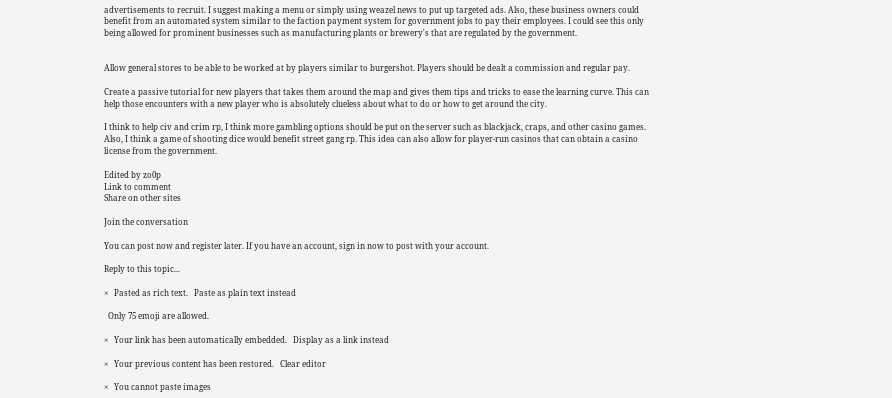advertisements to recruit. I suggest making a menu or simply using weazel news to put up targeted ads. Also, these business owners could benefit from an automated system similar to the faction payment system for government jobs to pay their employees. I could see this only being allowed for prominent businesses such as manufacturing plants or brewery's that are regulated by the government.


Allow general stores to be able to be worked at by players similar to burgershot. Players should be dealt a commission and regular pay.

Create a passive tutorial for new players that takes them around the map and gives them tips and tricks to ease the learning curve. This can help those encounters with a new player who is absolutely clueless about what to do or how to get around the city.

I think to help civ and crim rp, I think more gambling options should be put on the server such as blackjack, craps, and other casino games. Also, I think a game of shooting dice would benefit street gang rp. This idea can also allow for player-run casinos that can obtain a casino license from the government.

Edited by zo0p
Link to comment
Share on other sites

Join the conversation

You can post now and register later. If you have an account, sign in now to post with your account.

Reply to this topic...

×   Pasted as rich text.   Paste as plain text instead

  Only 75 emoji are allowed.

×   Your link has been automatically embedded.   Display as a link instead

×   Your previous content has been restored.   Clear editor

×   You cannot paste images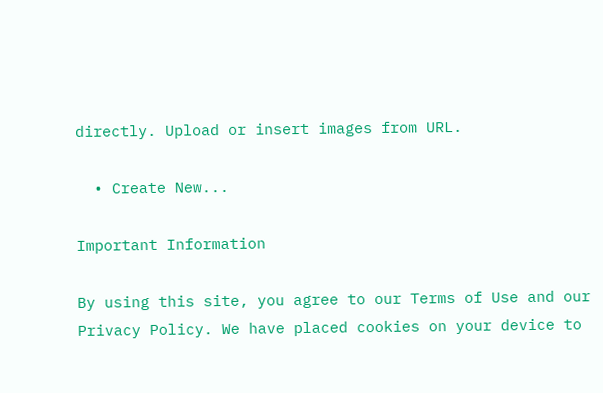directly. Upload or insert images from URL.

  • Create New...

Important Information

By using this site, you agree to our Terms of Use and our Privacy Policy. We have placed cookies on your device to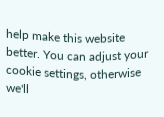help make this website better. You can adjust your cookie settings, otherwise we'll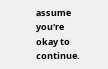assume you're okay to continue.